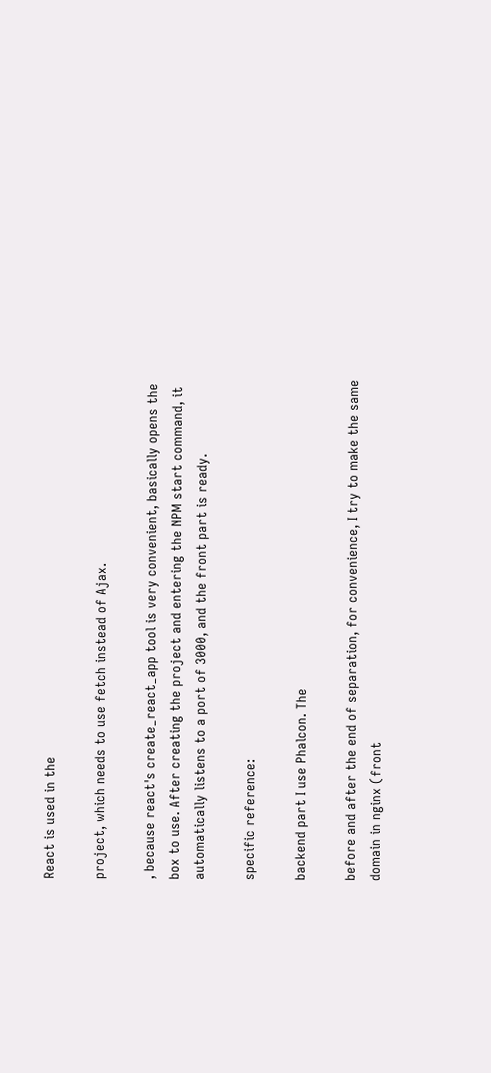React is used in the

project, which needs to use fetch instead of Ajax.

, because react's create_react_app tool is very convenient, basically opens the box to use. After creating the project and entering the NPM start command, it automatically listens to a port of 3000, and the front part is ready.

specific reference:

backend part I use Phalcon. The

before and after the end of separation, for convenience, I try to make the same domain in nginx (front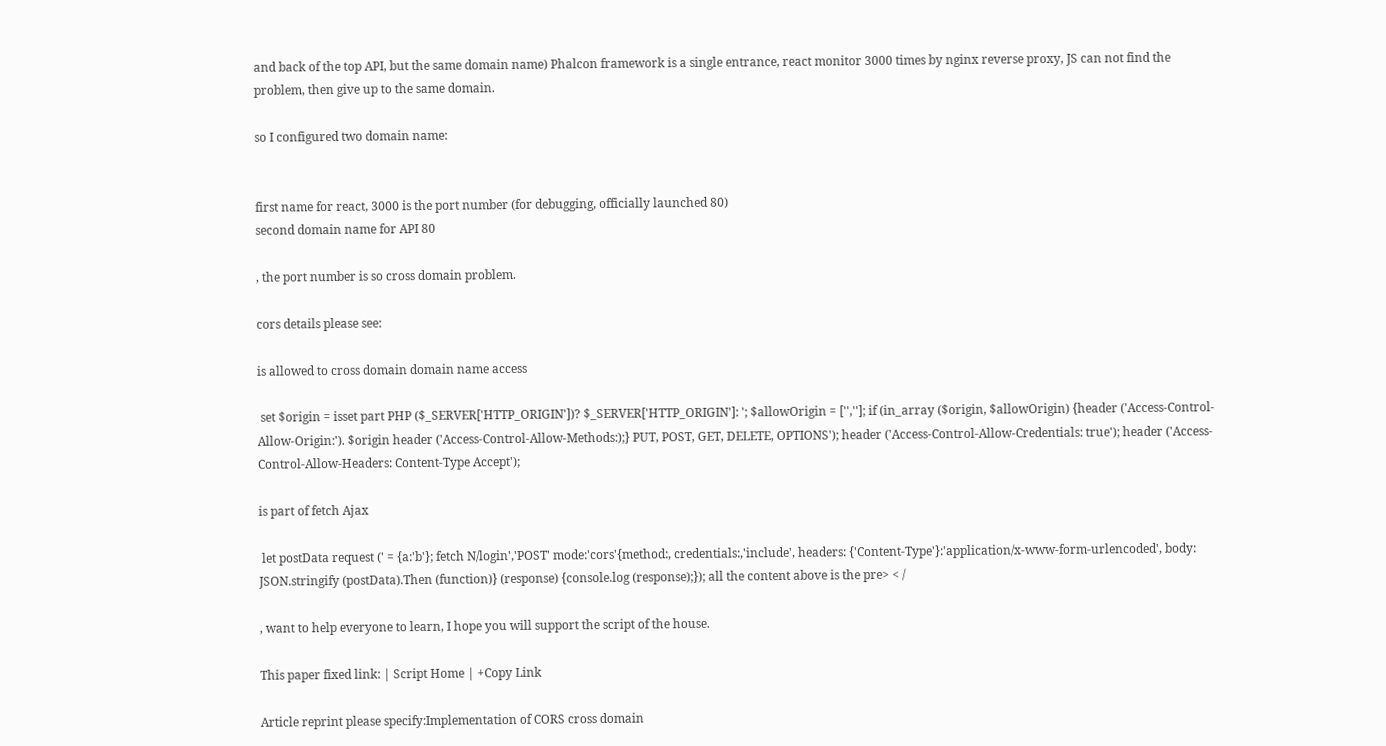and back of the top API, but the same domain name) Phalcon framework is a single entrance, react monitor 3000 times by nginx reverse proxy, JS can not find the problem, then give up to the same domain.

so I configured two domain name:


first name for react, 3000 is the port number (for debugging, officially launched 80)
second domain name for API 80

, the port number is so cross domain problem.

cors details please see:

is allowed to cross domain domain name access

 set $origin = isset part PHP ($_SERVER['HTTP_ORIGIN'])? $_SERVER['HTTP_ORIGIN']: '; $allowOrigin = ['','']; if (in_array ($origin, $allowOrigin) {header ('Access-Control-Allow-Origin:'). $origin header ('Access-Control-Allow-Methods:);} PUT, POST, GET, DELETE, OPTIONS'); header ('Access-Control-Allow-Credentials: true'); header ('Access-Control-Allow-Headers: Content-Type Accept');

is part of fetch Ajax

 let postData request (' = {a:'b'}; fetch N/login','POST' mode:'cors'{method:, credentials:,'include', headers: {'Content-Type'}:'application/x-www-form-urlencoded', body: JSON.stringify (postData).Then (function)} (response) {console.log (response);}); all the content above is the pre> < /

, want to help everyone to learn, I hope you will support the script of the house.

This paper fixed link: | Script Home | +Copy Link

Article reprint please specify:Implementation of CORS cross domain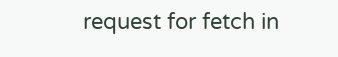request for fetch in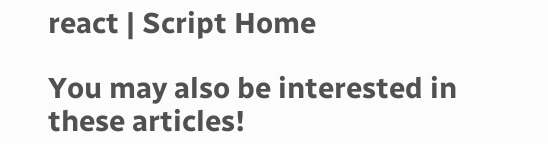react | Script Home

You may also be interested in these articles!